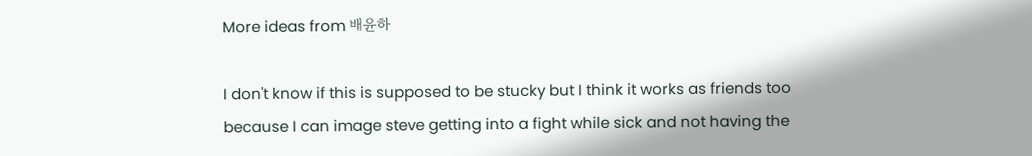More ideas from 배윤하

I don't know if this is supposed to be stucky but I think it works as friends too because I can image steve getting into a fight while sick and not having the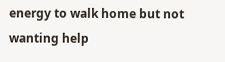energy to walk home but not wanting help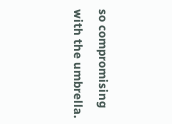so compromising with the umbrella.